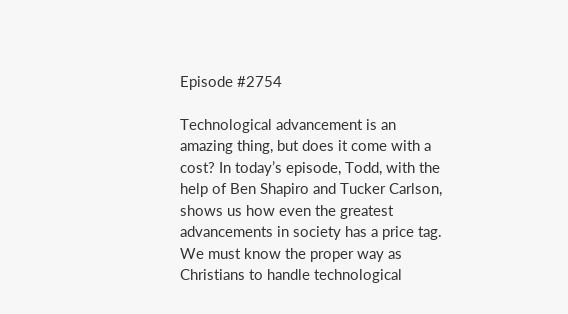Episode #2754

Technological advancement is an amazing thing, but does it come with a cost? In today’s episode, Todd, with the help of Ben Shapiro and Tucker Carlson, shows us how even the greatest advancements in society has a price tag. We must know the proper way as Christians to handle technological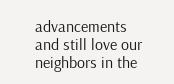advancements and still love our neighbors in the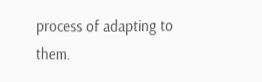process of adapting to them.